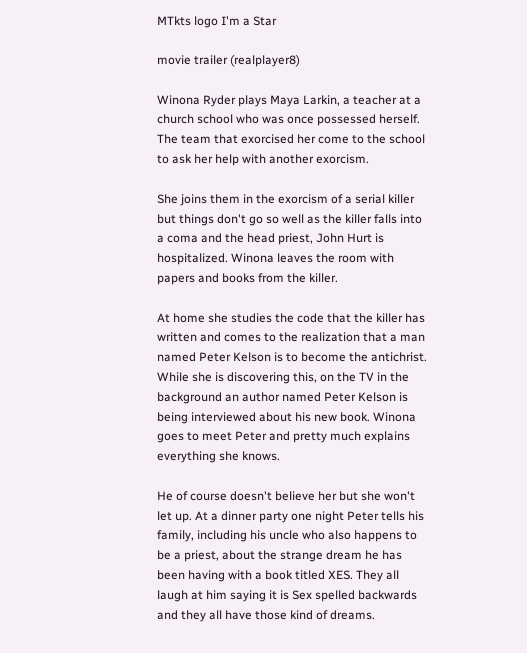MTkts logo I'm a Star

movie trailer (realplayer8)

Winona Ryder plays Maya Larkin, a teacher at a church school who was once possessed herself. The team that exorcised her come to the school to ask her help with another exorcism.

She joins them in the exorcism of a serial killer but things don't go so well as the killer falls into a coma and the head priest, John Hurt is hospitalized. Winona leaves the room with papers and books from the killer.

At home she studies the code that the killer has written and comes to the realization that a man named Peter Kelson is to become the antichrist. While she is discovering this, on the TV in the background an author named Peter Kelson is being interviewed about his new book. Winona goes to meet Peter and pretty much explains everything she knows.

He of course doesn't believe her but she won't let up. At a dinner party one night Peter tells his family, including his uncle who also happens to be a priest, about the strange dream he has been having with a book titled XES. They all laugh at him saying it is Sex spelled backwards and they all have those kind of dreams.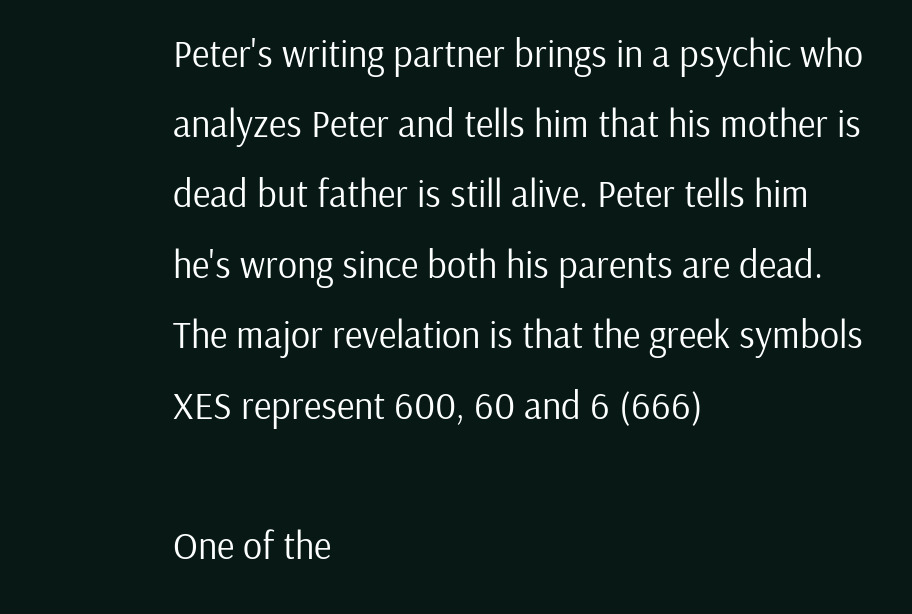Peter's writing partner brings in a psychic who analyzes Peter and tells him that his mother is dead but father is still alive. Peter tells him he's wrong since both his parents are dead. The major revelation is that the greek symbols XES represent 600, 60 and 6 (666)

One of the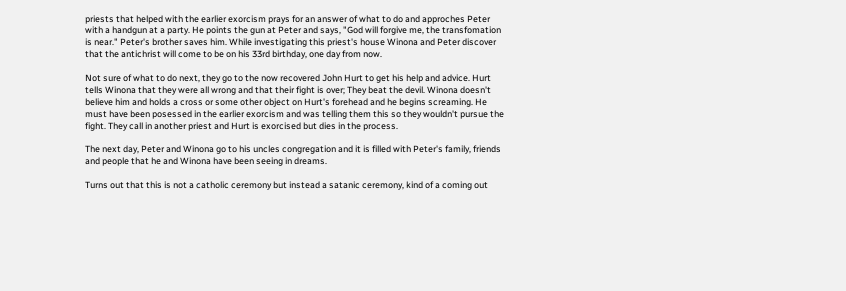priests that helped with the earlier exorcism prays for an answer of what to do and approches Peter with a handgun at a party. He points the gun at Peter and says, "God will forgive me, the transfomation is near." Peter's brother saves him. While investigating this priest's house Winona and Peter discover that the antichrist will come to be on his 33rd birthday, one day from now.

Not sure of what to do next, they go to the now recovered John Hurt to get his help and advice. Hurt tells Winona that they were all wrong and that their fight is over; They beat the devil. Winona doesn't believe him and holds a cross or some other object on Hurt's forehead and he begins screaming. He must have been posessed in the earlier exorcism and was telling them this so they wouldn't pursue the fight. They call in another priest and Hurt is exorcised but dies in the process.

The next day, Peter and Winona go to his uncles congregation and it is filled with Peter's family, friends and people that he and Winona have been seeing in dreams.

Turns out that this is not a catholic ceremony but instead a satanic ceremony, kind of a coming out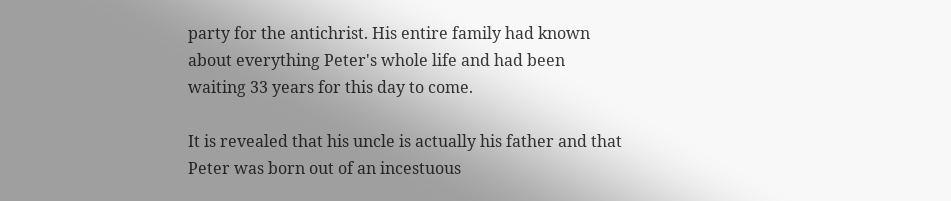party for the antichrist. His entire family had known about everything Peter's whole life and had been waiting 33 years for this day to come.

It is revealed that his uncle is actually his father and that Peter was born out of an incestuous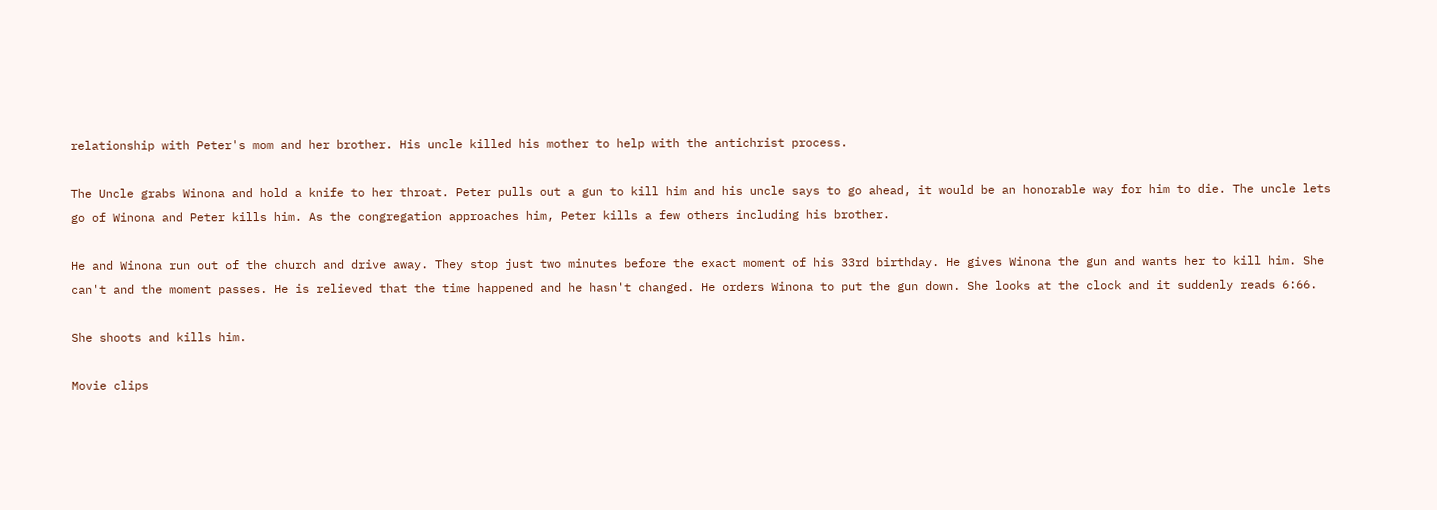relationship with Peter's mom and her brother. His uncle killed his mother to help with the antichrist process.

The Uncle grabs Winona and hold a knife to her throat. Peter pulls out a gun to kill him and his uncle says to go ahead, it would be an honorable way for him to die. The uncle lets go of Winona and Peter kills him. As the congregation approaches him, Peter kills a few others including his brother.

He and Winona run out of the church and drive away. They stop just two minutes before the exact moment of his 33rd birthday. He gives Winona the gun and wants her to kill him. She can't and the moment passes. He is relieved that the time happened and he hasn't changed. He orders Winona to put the gun down. She looks at the clock and it suddenly reads 6:66.

She shoots and kills him.

Movie clips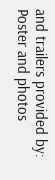and trailers provided by:
Poster and photos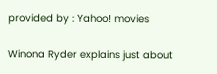provided by : Yahoo! movies

Winona Ryder explains just about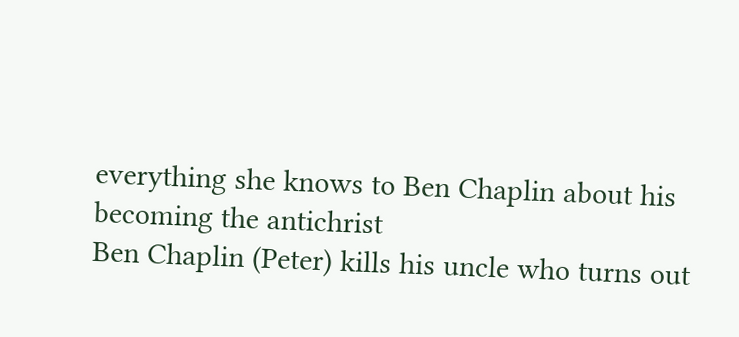everything she knows to Ben Chaplin about his becoming the antichrist
Ben Chaplin (Peter) kills his uncle who turns out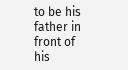to be his father in front of his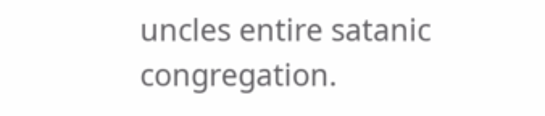uncles entire satanic congregation.